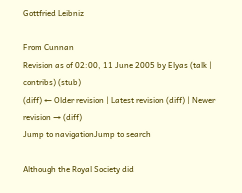Gottfried Leibniz

From Cunnan
Revision as of 02:00, 11 June 2005 by Elyas (talk | contribs) (stub)
(diff) ← Older revision | Latest revision (diff) | Newer revision → (diff)
Jump to navigationJump to search

Although the Royal Society did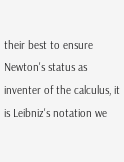their best to ensure Newton's status as inventer of the calculus, it is Leibniz's notation we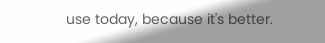use today, because it's better.